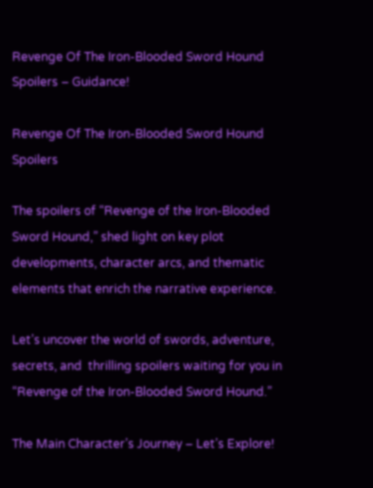Revenge Of The Iron-Blooded Sword Hound Spoilers – Guidance!

Revenge Of The Iron-Blooded Sword Hound Spoilers

The spoilers of “Revenge of the Iron-Blooded Sword Hound,” shed light on key plot developments, character arcs, and thematic elements that enrich the narrative experience.

Let’s uncover the world of swords, adventure, secrets, and  thrilling spoilers waiting for you in “Revenge of the Iron-Blooded Sword Hound.”

The Main Character’s Journey – Let’s Explore!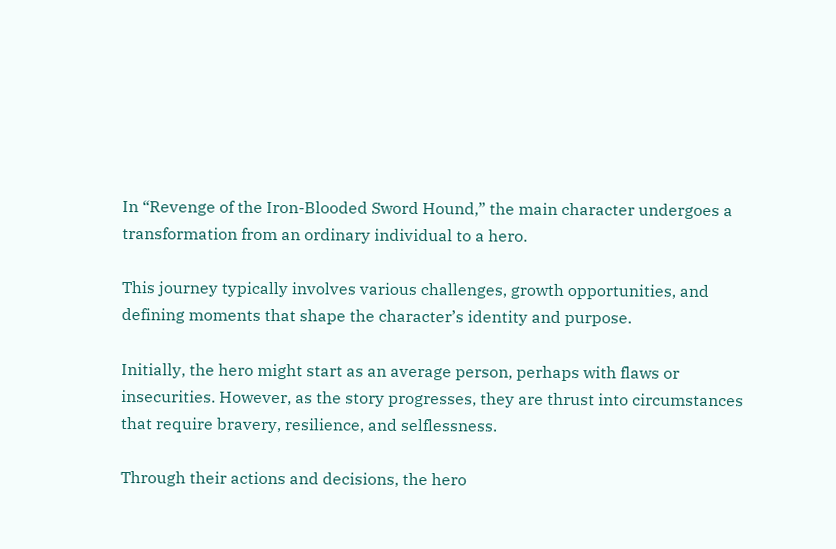In “Revenge of the Iron-Blooded Sword Hound,” the main character undergoes a transformation from an ordinary individual to a hero.

This journey typically involves various challenges, growth opportunities, and defining moments that shape the character’s identity and purpose.

Initially, the hero might start as an average person, perhaps with flaws or insecurities. However, as the story progresses, they are thrust into circumstances that require bravery, resilience, and selflessness.

Through their actions and decisions, the hero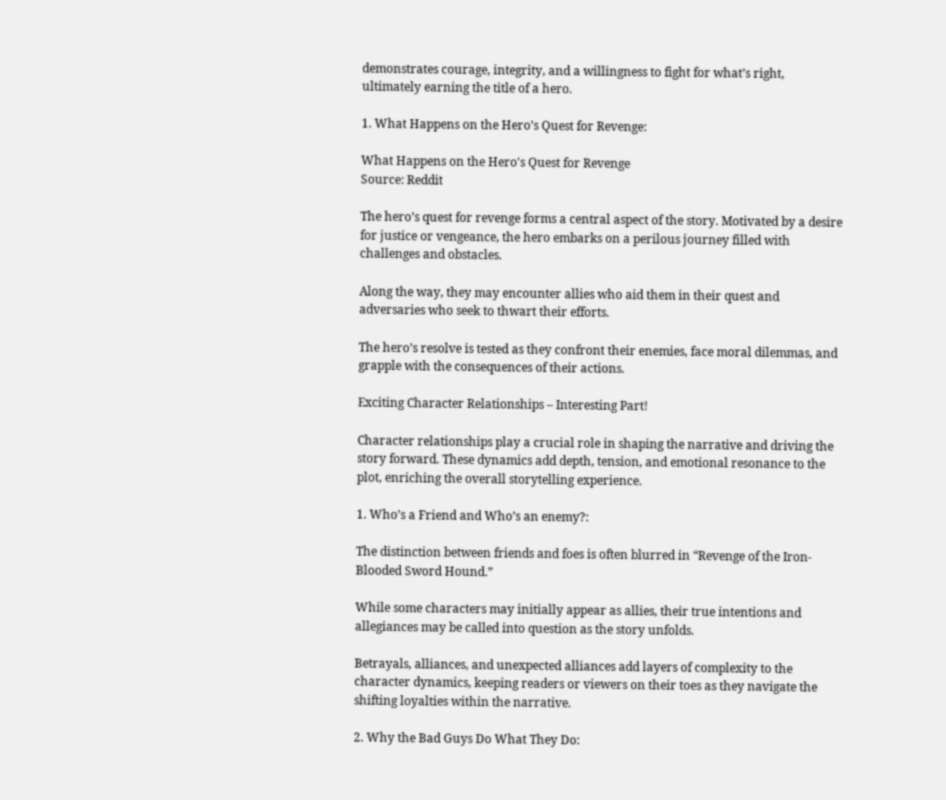demonstrates courage, integrity, and a willingness to fight for what’s right, ultimately earning the title of a hero.

1. What Happens on the Hero’s Quest for Revenge:

What Happens on the Hero's Quest for Revenge
Source: Reddit

The hero’s quest for revenge forms a central aspect of the story. Motivated by a desire for justice or vengeance, the hero embarks on a perilous journey filled with challenges and obstacles.

Along the way, they may encounter allies who aid them in their quest and adversaries who seek to thwart their efforts.

The hero’s resolve is tested as they confront their enemies, face moral dilemmas, and grapple with the consequences of their actions.

Exciting Character Relationships – Interesting Part!

Character relationships play a crucial role in shaping the narrative and driving the story forward. These dynamics add depth, tension, and emotional resonance to the plot, enriching the overall storytelling experience.

1. Who’s a Friend and Who’s an enemy?:

The distinction between friends and foes is often blurred in “Revenge of the Iron-Blooded Sword Hound.”

While some characters may initially appear as allies, their true intentions and allegiances may be called into question as the story unfolds.

Betrayals, alliances, and unexpected alliances add layers of complexity to the character dynamics, keeping readers or viewers on their toes as they navigate the shifting loyalties within the narrative.

2. Why the Bad Guys Do What They Do: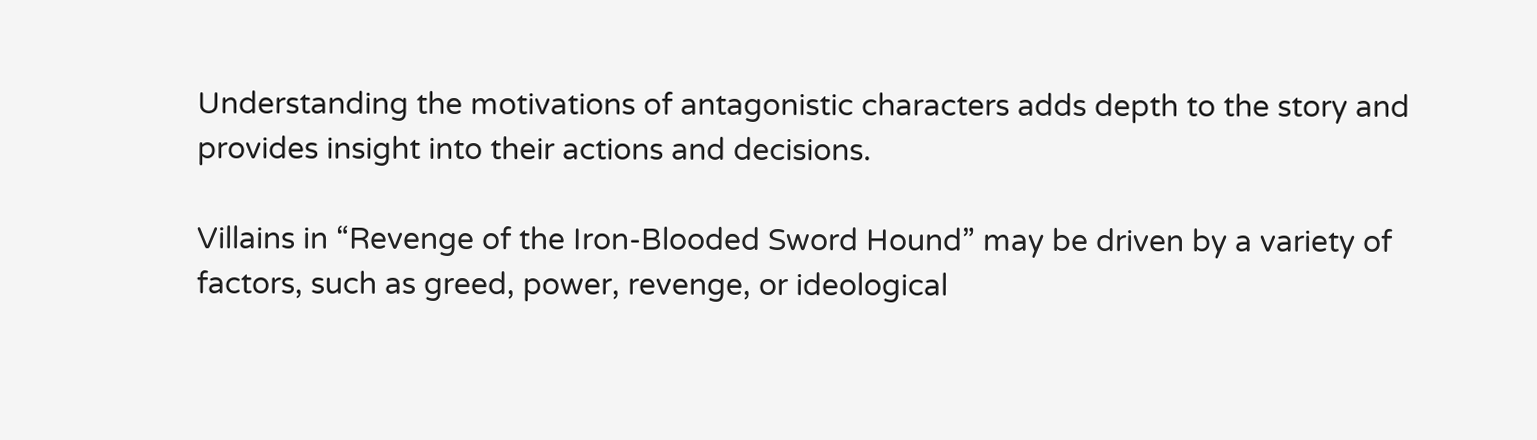Understanding the motivations of antagonistic characters adds depth to the story and provides insight into their actions and decisions.

Villains in “Revenge of the Iron-Blooded Sword Hound” may be driven by a variety of factors, such as greed, power, revenge, or ideological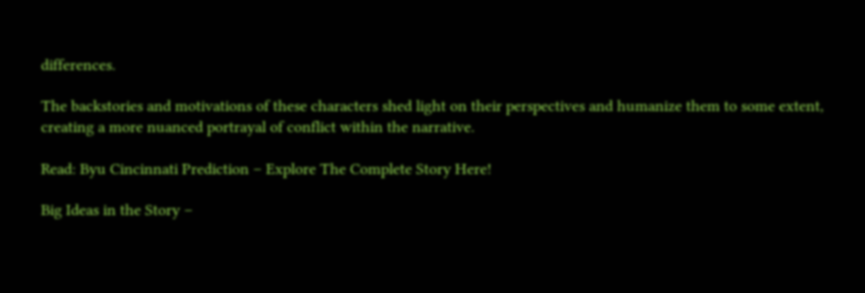differences.

The backstories and motivations of these characters shed light on their perspectives and humanize them to some extent, creating a more nuanced portrayal of conflict within the narrative.

Read: Byu Cincinnati Prediction – Explore The Complete Story Here!

Big Ideas in the Story –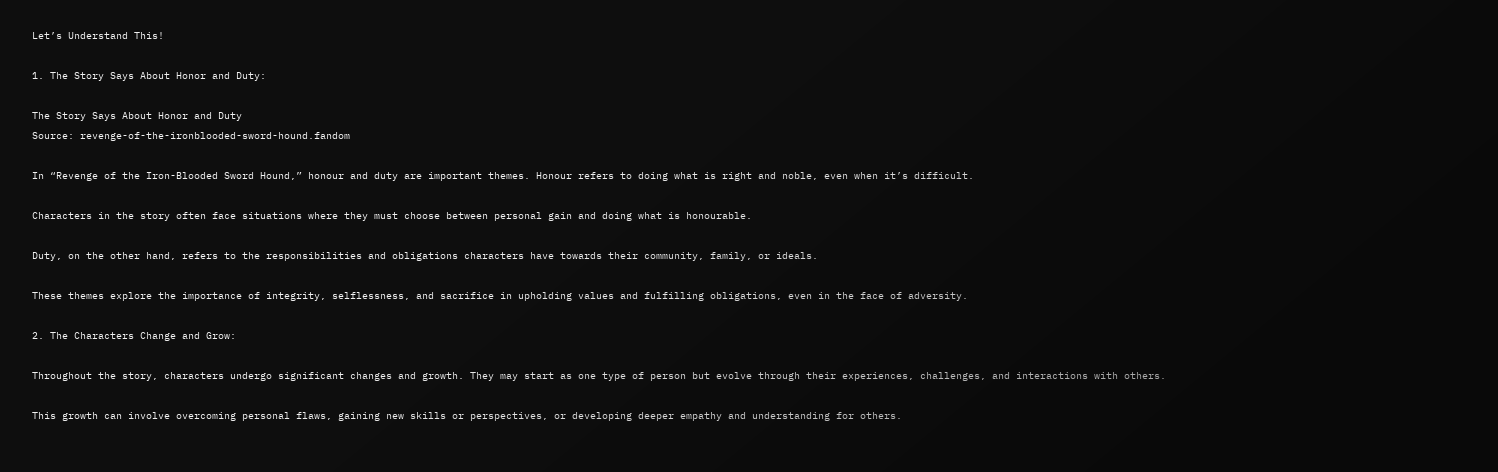Let’s Understand This!

1. The Story Says About Honor and Duty:

The Story Says About Honor and Duty
Source: revenge-of-the-ironblooded-sword-hound.fandom

In “Revenge of the Iron-Blooded Sword Hound,” honour and duty are important themes. Honour refers to doing what is right and noble, even when it’s difficult.

Characters in the story often face situations where they must choose between personal gain and doing what is honourable.

Duty, on the other hand, refers to the responsibilities and obligations characters have towards their community, family, or ideals.

These themes explore the importance of integrity, selflessness, and sacrifice in upholding values and fulfilling obligations, even in the face of adversity.

2. The Characters Change and Grow:

Throughout the story, characters undergo significant changes and growth. They may start as one type of person but evolve through their experiences, challenges, and interactions with others.

This growth can involve overcoming personal flaws, gaining new skills or perspectives, or developing deeper empathy and understanding for others.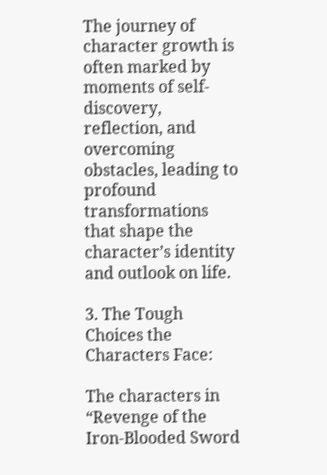The journey of character growth is often marked by moments of self-discovery, reflection, and overcoming obstacles, leading to profound transformations that shape the character’s identity and outlook on life.

3. The Tough Choices the Characters Face:

The characters in “Revenge of the Iron-Blooded Sword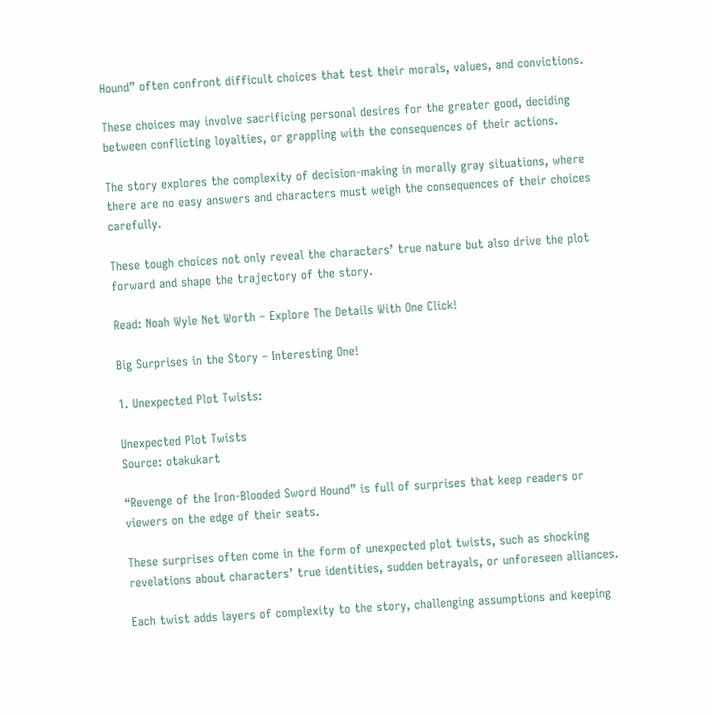Hound” often confront difficult choices that test their morals, values, and convictions.

These choices may involve sacrificing personal desires for the greater good, deciding between conflicting loyalties, or grappling with the consequences of their actions.

The story explores the complexity of decision-making in morally gray situations, where there are no easy answers and characters must weigh the consequences of their choices carefully.

These tough choices not only reveal the characters’ true nature but also drive the plot forward and shape the trajectory of the story.

Read: Noah Wyle Net Worth – Explore The Details With One Click!

Big Surprises in the Story – Interesting One!

1. Unexpected Plot Twists:

Unexpected Plot Twists
Source: otakukart

“Revenge of the Iron-Blooded Sword Hound” is full of surprises that keep readers or viewers on the edge of their seats.

These surprises often come in the form of unexpected plot twists, such as shocking revelations about characters’ true identities, sudden betrayals, or unforeseen alliances.

Each twist adds layers of complexity to the story, challenging assumptions and keeping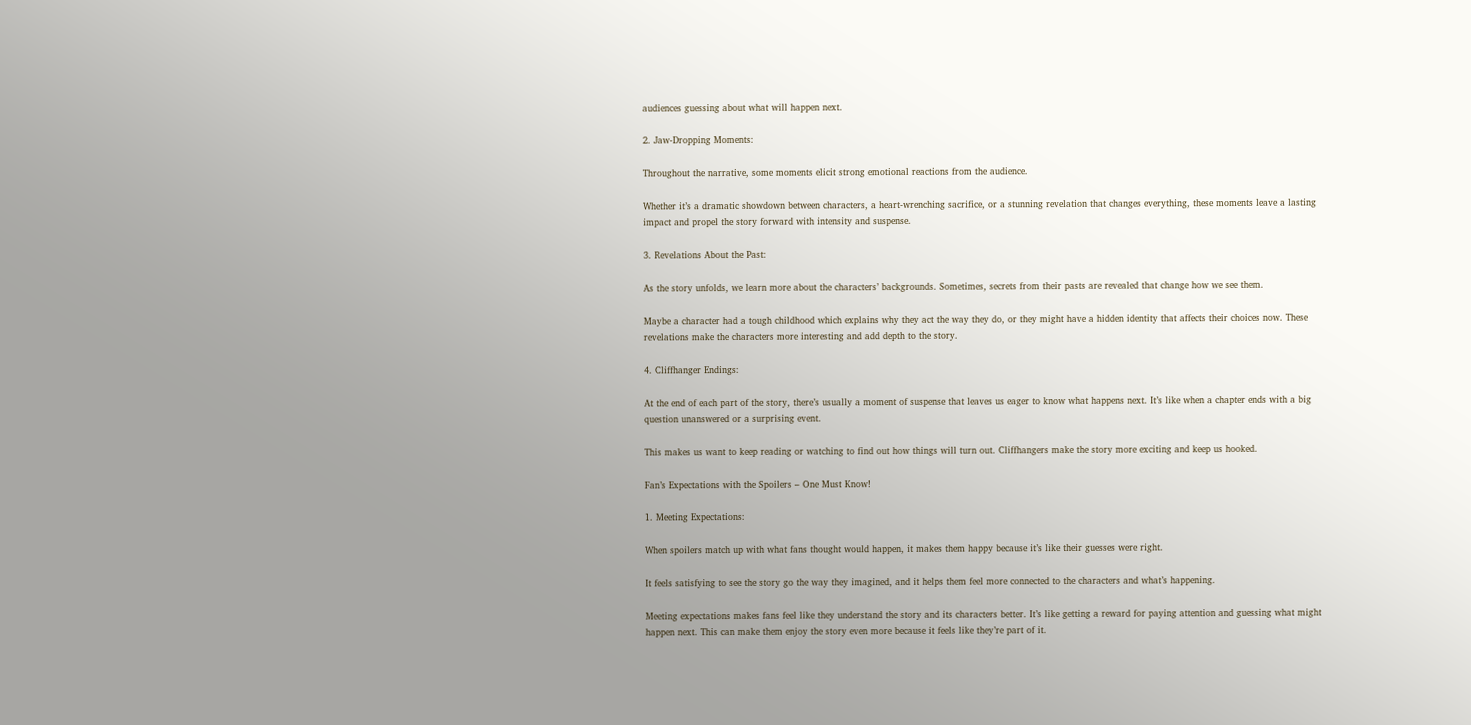audiences guessing about what will happen next.

2. Jaw-Dropping Moments:

Throughout the narrative, some moments elicit strong emotional reactions from the audience.

Whether it’s a dramatic showdown between characters, a heart-wrenching sacrifice, or a stunning revelation that changes everything, these moments leave a lasting impact and propel the story forward with intensity and suspense.

3. Revelations About the Past:

As the story unfolds, we learn more about the characters’ backgrounds. Sometimes, secrets from their pasts are revealed that change how we see them.

Maybe a character had a tough childhood which explains why they act the way they do, or they might have a hidden identity that affects their choices now. These revelations make the characters more interesting and add depth to the story.

4. Cliffhanger Endings:

At the end of each part of the story, there’s usually a moment of suspense that leaves us eager to know what happens next. It’s like when a chapter ends with a big question unanswered or a surprising event.

This makes us want to keep reading or watching to find out how things will turn out. Cliffhangers make the story more exciting and keep us hooked.

Fan’s Expectations with the Spoilers – One Must Know!

1. Meeting Expectations:

When spoilers match up with what fans thought would happen, it makes them happy because it’s like their guesses were right.

It feels satisfying to see the story go the way they imagined, and it helps them feel more connected to the characters and what’s happening.

Meeting expectations makes fans feel like they understand the story and its characters better. It’s like getting a reward for paying attention and guessing what might happen next. This can make them enjoy the story even more because it feels like they’re part of it.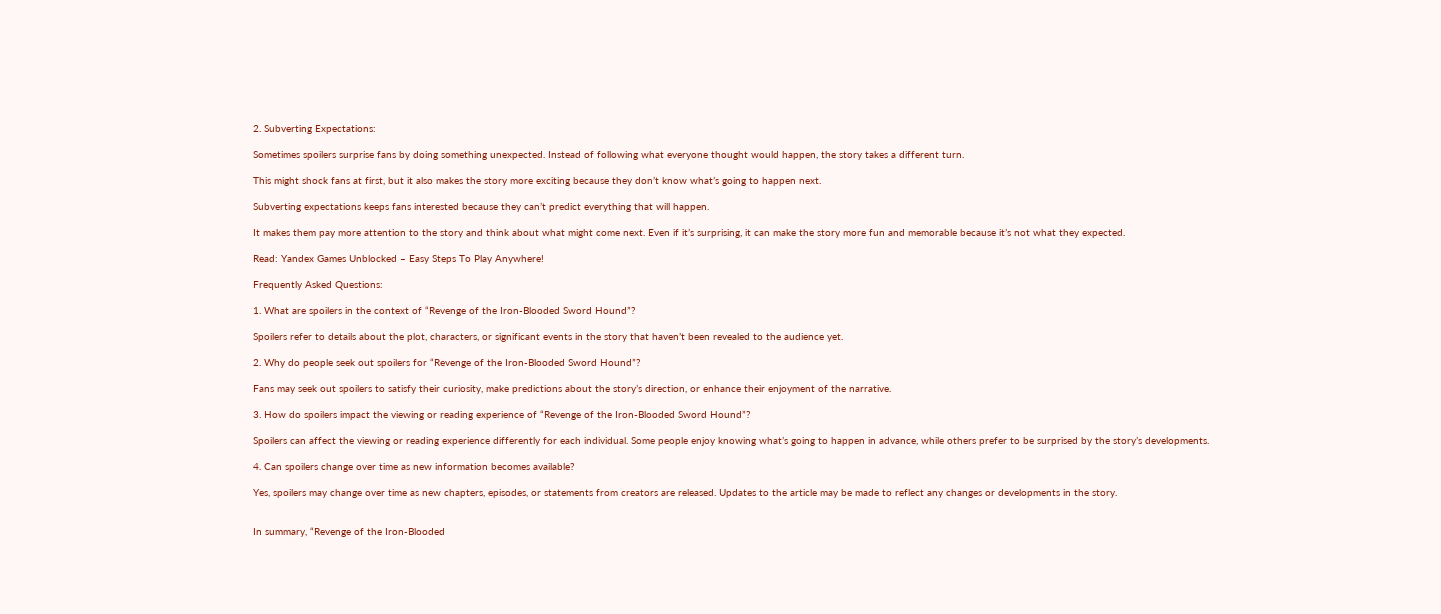2. Subverting Expectations:

Sometimes spoilers surprise fans by doing something unexpected. Instead of following what everyone thought would happen, the story takes a different turn.

This might shock fans at first, but it also makes the story more exciting because they don’t know what’s going to happen next.

Subverting expectations keeps fans interested because they can’t predict everything that will happen.

It makes them pay more attention to the story and think about what might come next. Even if it’s surprising, it can make the story more fun and memorable because it’s not what they expected.

Read: Yandex Games Unblocked – Easy Steps To Play Anywhere!

Frequently Asked Questions:

1. What are spoilers in the context of “Revenge of the Iron-Blooded Sword Hound”?

Spoilers refer to details about the plot, characters, or significant events in the story that haven’t been revealed to the audience yet.

2. Why do people seek out spoilers for “Revenge of the Iron-Blooded Sword Hound”?

Fans may seek out spoilers to satisfy their curiosity, make predictions about the story’s direction, or enhance their enjoyment of the narrative.

3. How do spoilers impact the viewing or reading experience of “Revenge of the Iron-Blooded Sword Hound”?

Spoilers can affect the viewing or reading experience differently for each individual. Some people enjoy knowing what’s going to happen in advance, while others prefer to be surprised by the story’s developments.

4. Can spoilers change over time as new information becomes available?

Yes, spoilers may change over time as new chapters, episodes, or statements from creators are released. Updates to the article may be made to reflect any changes or developments in the story.


In summary, “Revenge of the Iron-Blooded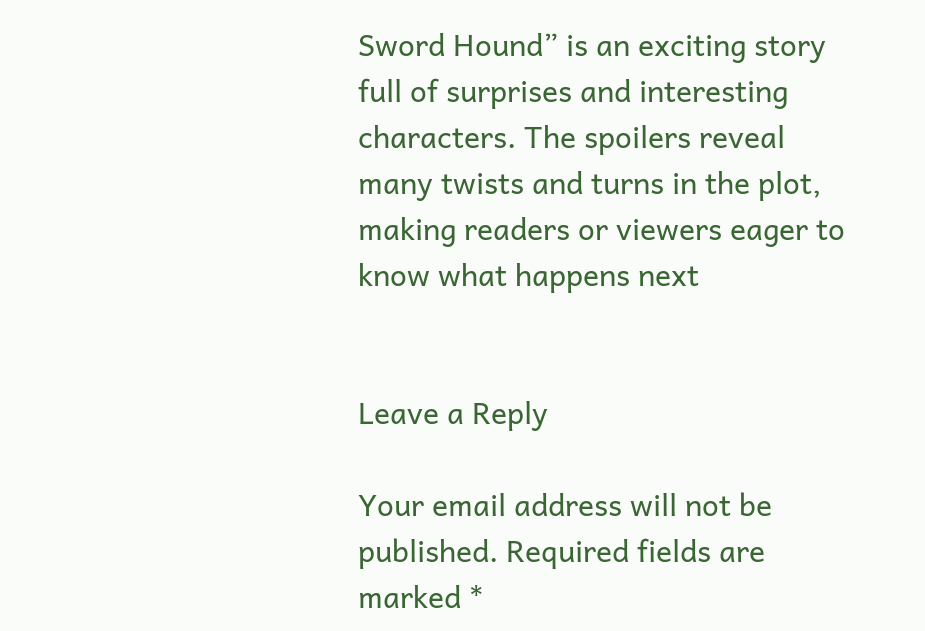Sword Hound” is an exciting story full of surprises and interesting characters. The spoilers reveal many twists and turns in the plot, making readers or viewers eager to know what happens next


Leave a Reply

Your email address will not be published. Required fields are marked *